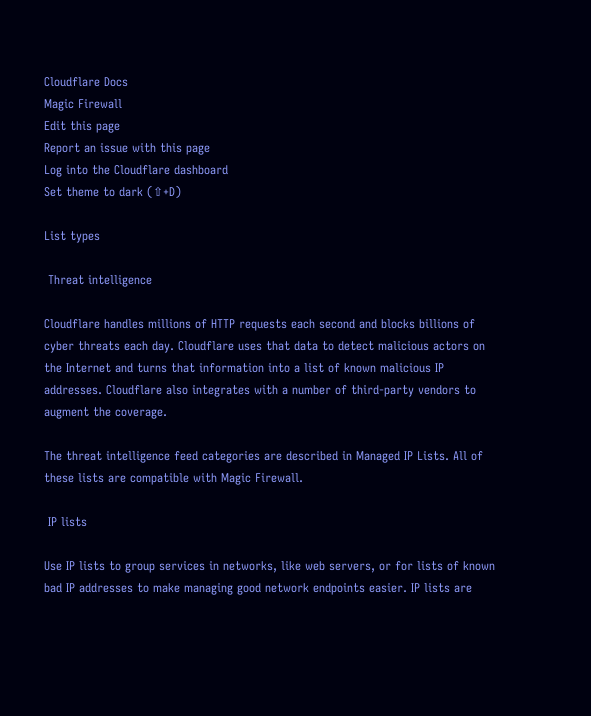Cloudflare Docs
Magic Firewall
Edit this page
Report an issue with this page
Log into the Cloudflare dashboard
Set theme to dark (⇧+D)

List types

 Threat intelligence

Cloudflare handles millions of HTTP requests each second and blocks billions of cyber threats each day. Cloudflare uses that data to detect malicious actors on the Internet and turns that information into a list of known malicious IP addresses. Cloudflare also integrates with a number of third-party vendors to augment the coverage.

The threat intelligence feed categories are described in Managed IP Lists. All of these lists are compatible with Magic Firewall.

 IP lists

Use IP lists to group services in networks, like web servers, or for lists of known bad IP addresses to make managing good network endpoints easier. IP lists are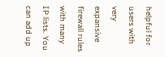helpful for users with very expansive firewall rules with many IP lists. You can add up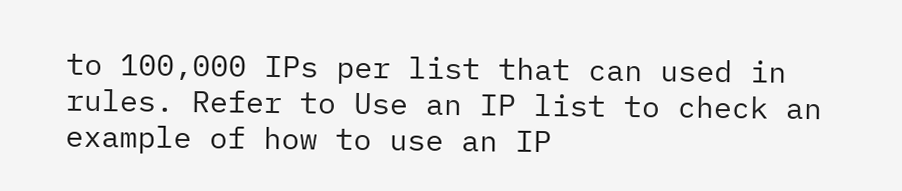to 100,000 IPs per list that can used in rules. Refer to Use an IP list to check an example of how to use an IP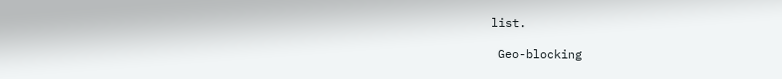list.

 Geo-blocking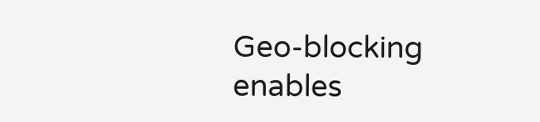Geo-blocking enables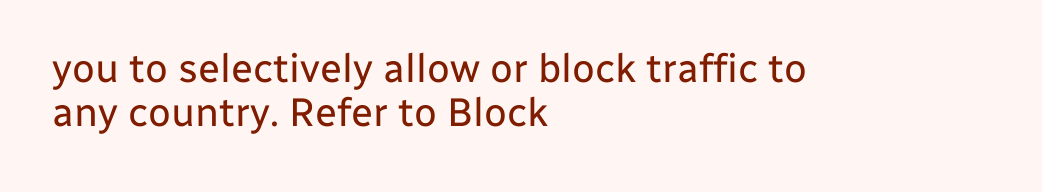you to selectively allow or block traffic to any country. Refer to Block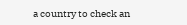a country to check an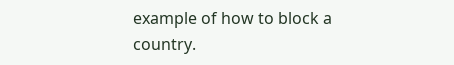example of how to block a country.